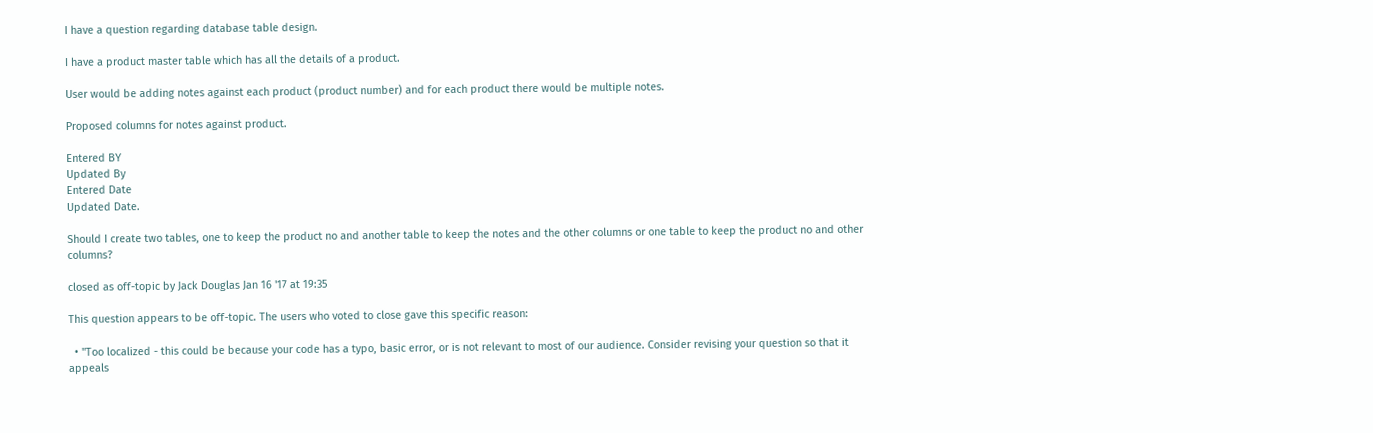I have a question regarding database table design.

I have a product master table which has all the details of a product.

User would be adding notes against each product (product number) and for each product there would be multiple notes.

Proposed columns for notes against product.

Entered BY
Updated By
Entered Date
Updated Date.

Should I create two tables, one to keep the product no and another table to keep the notes and the other columns or one table to keep the product no and other columns?

closed as off-topic by Jack Douglas Jan 16 '17 at 19:35

This question appears to be off-topic. The users who voted to close gave this specific reason:

  • "Too localized - this could be because your code has a typo, basic error, or is not relevant to most of our audience. Consider revising your question so that it appeals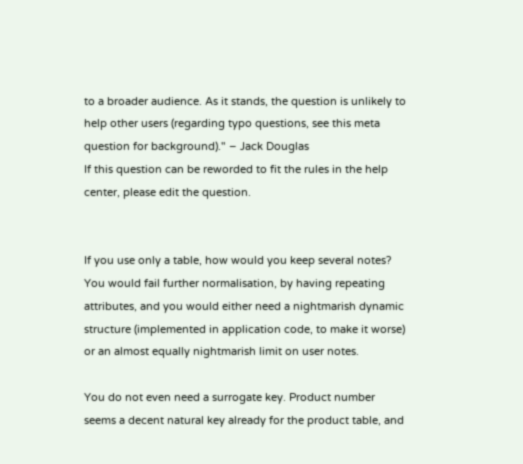to a broader audience. As it stands, the question is unlikely to help other users (regarding typo questions, see this meta question for background)." – Jack Douglas
If this question can be reworded to fit the rules in the help center, please edit the question.


If you use only a table, how would you keep several notes? You would fail further normalisation, by having repeating attributes, and you would either need a nightmarish dynamic structure (implemented in application code, to make it worse) or an almost equally nightmarish limit on user notes.

You do not even need a surrogate key. Product number seems a decent natural key already for the product table, and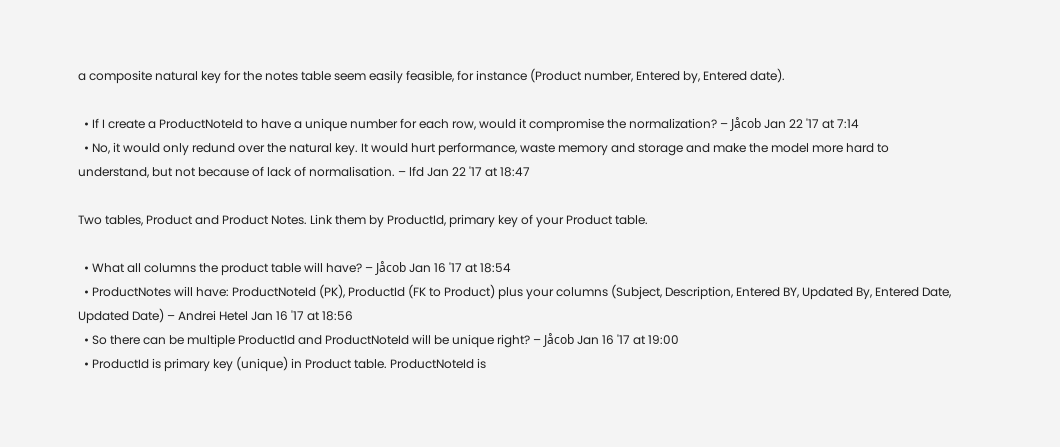a composite natural key for the notes table seem easily feasible, for instance (Product number, Entered by, Entered date).

  • If I create a ProductNoteId to have a unique number for each row, would it compromise the normalization? – Jåcob Jan 22 '17 at 7:14
  • No, it would only redund over the natural key. It would hurt performance, waste memory and storage and make the model more hard to understand, but not because of lack of normalisation. – lfd Jan 22 '17 at 18:47

Two tables, Product and Product Notes. Link them by ProductId, primary key of your Product table.

  • What all columns the product table will have? – Jåcob Jan 16 '17 at 18:54
  • ProductNotes will have: ProductNoteId (PK), ProductId (FK to Product) plus your columns (Subject, Description, Entered BY, Updated By, Entered Date, Updated Date) – Andrei Hetel Jan 16 '17 at 18:56
  • So there can be multiple ProductId and ProductNoteId will be unique right? – Jåcob Jan 16 '17 at 19:00
  • ProductId is primary key (unique) in Product table. ProductNoteId is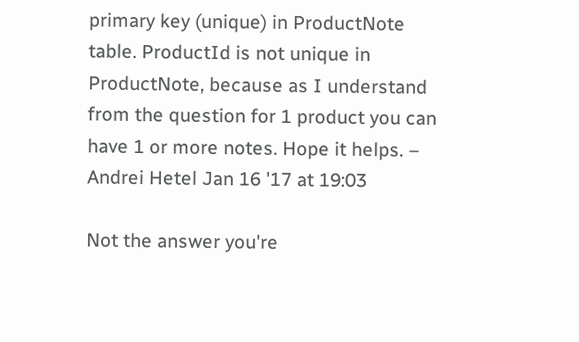primary key (unique) in ProductNote table. ProductId is not unique in ProductNote, because as I understand from the question for 1 product you can have 1 or more notes. Hope it helps. – Andrei Hetel Jan 16 '17 at 19:03

Not the answer you're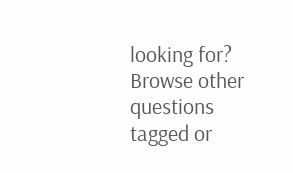looking for? Browse other questions tagged or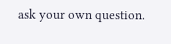ask your own question.